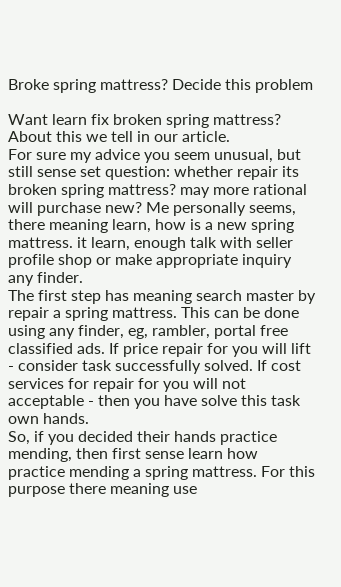Broke spring mattress? Decide this problem

Want learn fix broken spring mattress? About this we tell in our article.
For sure my advice you seem unusual, but still sense set question: whether repair its broken spring mattress? may more rational will purchase new? Me personally seems, there meaning learn, how is a new spring mattress. it learn, enough talk with seller profile shop or make appropriate inquiry any finder.
The first step has meaning search master by repair a spring mattress. This can be done using any finder, eg, rambler, portal free classified ads. If price repair for you will lift - consider task successfully solved. If cost services for repair for you will not acceptable - then you have solve this task own hands.
So, if you decided their hands practice mending, then first sense learn how practice mending a spring mattress. For this purpose there meaning use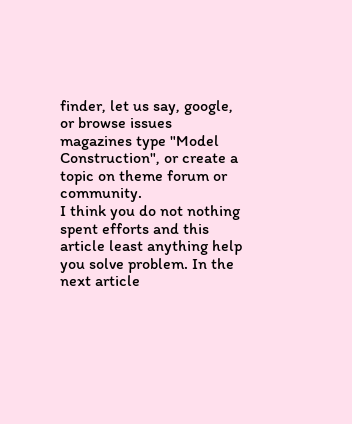finder, let us say, google, or browse issues magazines type "Model Construction", or create a topic on theme forum or community.
I think you do not nothing spent efforts and this article least anything help you solve problem. In the next article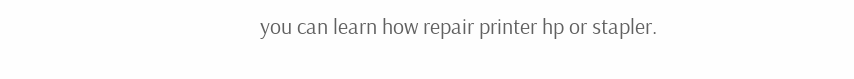you can learn how repair printer hp or stapler.